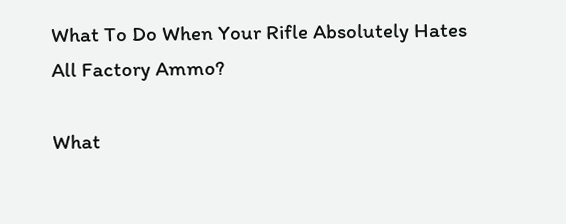What To Do When Your Rifle Absolutely Hates All Factory Ammo?

What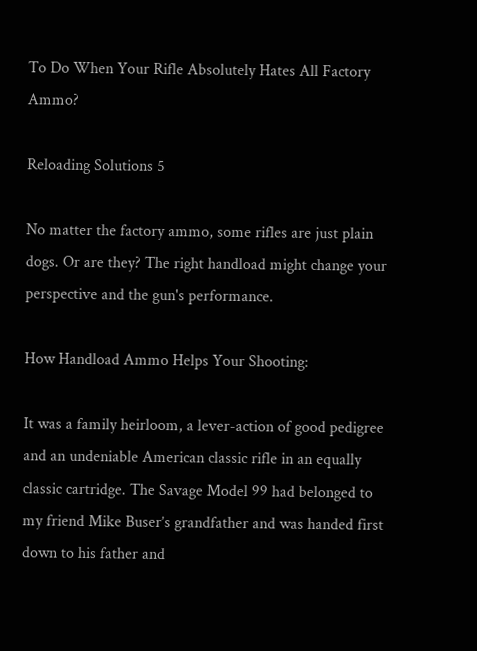To Do When Your Rifle Absolutely Hates All Factory Ammo?

Reloading Solutions 5

No matter the factory ammo, some rifles are just plain dogs. Or are they? The right handload might change your perspective and the gun's performance.

How Handload Ammo Helps Your Shooting:

It was a family heirloom, a lever-action of good pedigree and an undeniable American classic rifle in an equally classic cartridge. The Savage Model 99 had belonged to my friend Mike Buser’s grandfather and was handed first down to his father and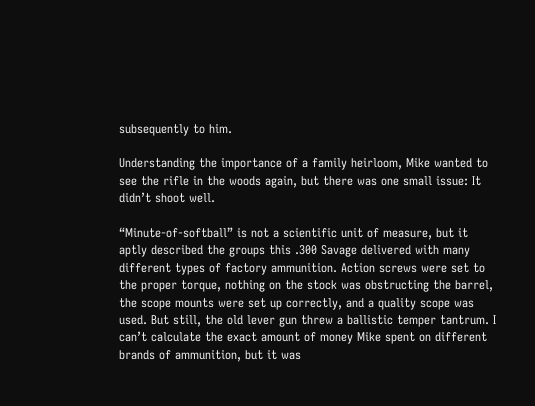subsequently to him.

Understanding the importance of a family heirloom, Mike wanted to see the rifle in the woods again, but there was one small issue: It didn’t shoot well.

“Minute-of-softball” is not a scientific unit of measure, but it aptly described the groups this .300 Savage delivered with many different types of factory ammunition. Action screws were set to the proper torque, nothing on the stock was obstructing the barrel, the scope mounts were set up correctly, and a quality scope was used. But still, the old lever gun threw a ballistic temper tantrum. I can’t calculate the exact amount of money Mike spent on different brands of ammunition, but it was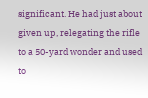significant. He had just about given up, relegating the rifle to a 50-yard wonder and used to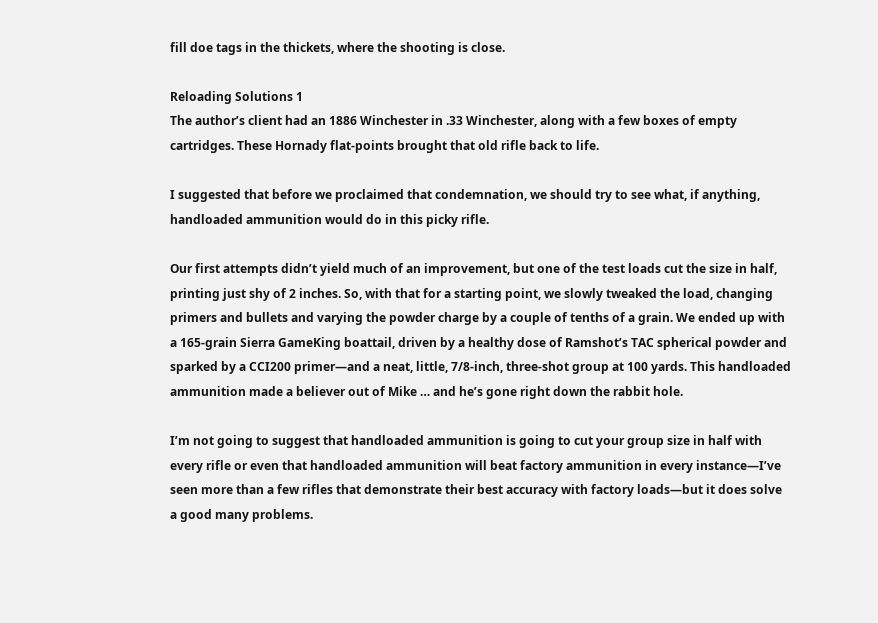fill doe tags in the thickets, where the shooting is close.

Reloading Solutions 1
The author’s client had an 1886 Winchester in .33 Winchester, along with a few boxes of empty cartridges. These Hornady flat-points brought that old rifle back to life.

I suggested that before we proclaimed that condemnation, we should try to see what, if anything, handloaded ammunition would do in this picky rifle.

Our first attempts didn’t yield much of an improvement, but one of the test loads cut the size in half, printing just shy of 2 inches. So, with that for a starting point, we slowly tweaked the load, changing primers and bullets and varying the powder charge by a couple of tenths of a grain. We ended up with a 165-grain Sierra GameKing boattail, driven by a healthy dose of Ramshot’s TAC spherical powder and sparked by a CCI200 primer—and a neat, little, 7/8-inch, three-shot group at 100 yards. This handloaded ammunition made a believer out of Mike … and he’s gone right down the rabbit hole.

I’m not going to suggest that handloaded ammunition is going to cut your group size in half with every rifle or even that handloaded ammunition will beat factory ammunition in every instance—I’ve seen more than a few rifles that demonstrate their best accuracy with factory loads—but it does solve a good many problems.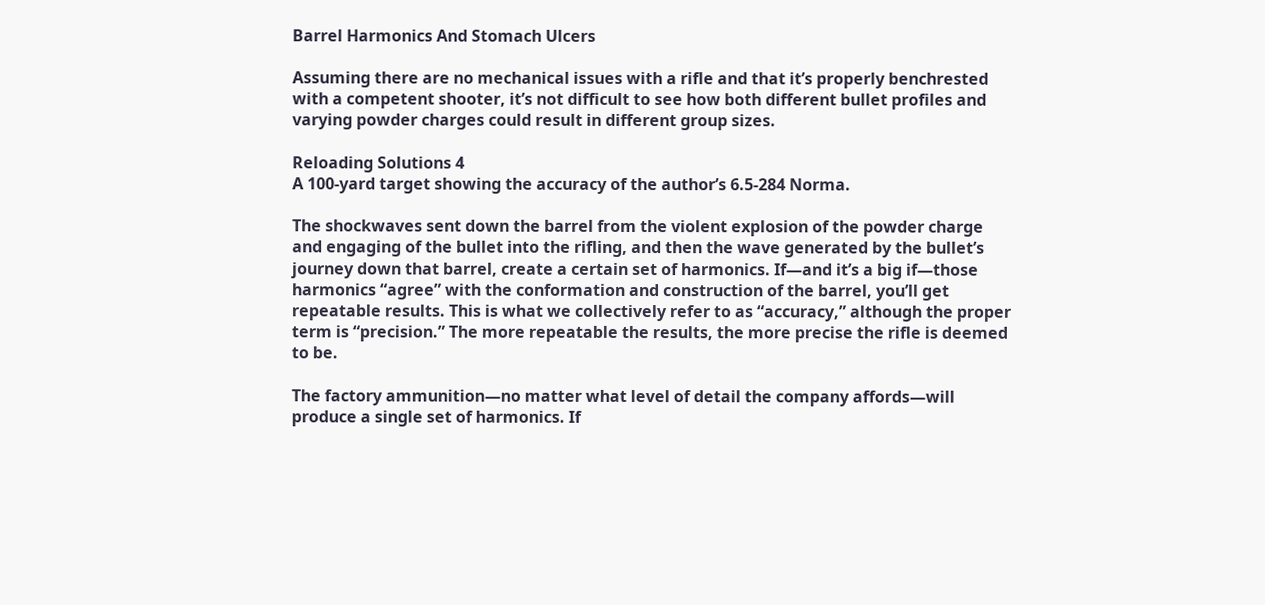Barrel Harmonics And Stomach Ulcers

Assuming there are no mechanical issues with a rifle and that it’s properly benchrested with a competent shooter, it’s not difficult to see how both different bullet profiles and varying powder charges could result in different group sizes.

Reloading Solutions 4
A 100-yard target showing the accuracy of the author’s 6.5-284 Norma.

The shockwaves sent down the barrel from the violent explosion of the powder charge and engaging of the bullet into the rifling, and then the wave generated by the bullet’s journey down that barrel, create a certain set of harmonics. If—and it’s a big if—those harmonics “agree” with the conformation and construction of the barrel, you’ll get repeatable results. This is what we collectively refer to as “accuracy,” although the proper term is “precision.” The more repeatable the results, the more precise the rifle is deemed to be.

The factory ammunition—no matter what level of detail the company affords—will produce a single set of harmonics. If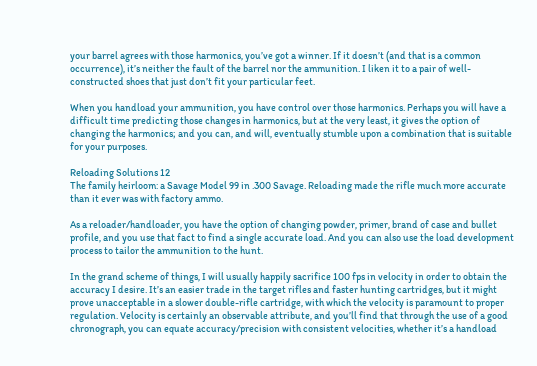your barrel agrees with those harmonics, you’ve got a winner. If it doesn’t (and that is a common occurrence), it’s neither the fault of the barrel nor the ammunition. I liken it to a pair of well-constructed shoes that just don’t fit your particular feet.

When you handload your ammunition, you have control over those harmonics. Perhaps you will have a difficult time predicting those changes in harmonics, but at the very least, it gives the option of changing the harmonics; and you can, and will, eventually stumble upon a combination that is suitable for your purposes.

Reloading Solutions 12
The family heirloom: a Savage Model 99 in .300 Savage. Reloading made the rifle much more accurate than it ever was with factory ammo.

As a reloader/handloader, you have the option of changing powder, primer, brand of case and bullet profile, and you use that fact to find a single accurate load. And you can also use the load development process to tailor the ammunition to the hunt.

In the grand scheme of things, I will usually happily sacrifice 100 fps in velocity in order to obtain the accuracy I desire. It’s an easier trade in the target rifles and faster hunting cartridges, but it might prove unacceptable in a slower double-rifle cartridge, with which the velocity is paramount to proper regulation. Velocity is certainly an observable attribute, and you’ll find that through the use of a good chronograph, you can equate accuracy/precision with consistent velocities, whether it’s a handload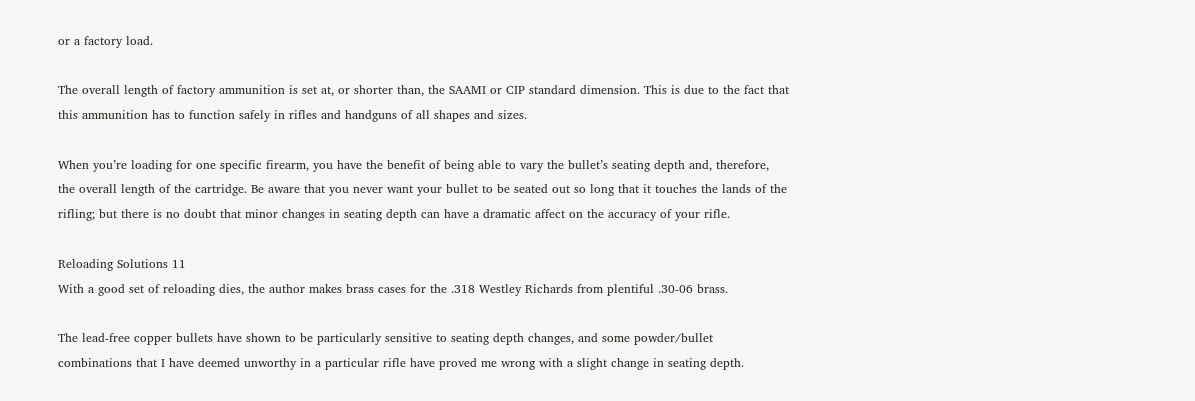or a factory load.

The overall length of factory ammunition is set at, or shorter than, the SAAMI or CIP standard dimension. This is due to the fact that this ammunition has to function safely in rifles and handguns of all shapes and sizes.

When you’re loading for one specific firearm, you have the benefit of being able to vary the bullet’s seating depth and, therefore, the overall length of the cartridge. Be aware that you never want your bullet to be seated out so long that it touches the lands of the rifling; but there is no doubt that minor changes in seating depth can have a dramatic affect on the accuracy of your rifle.

Reloading Solutions 11
With a good set of reloading dies, the author makes brass cases for the .318 Westley Richards from plentiful .30-06 brass.

The lead-free copper bullets have shown to be particularly sensitive to seating depth changes, and some powder/bullet combinations that I have deemed unworthy in a particular rifle have proved me wrong with a slight change in seating depth.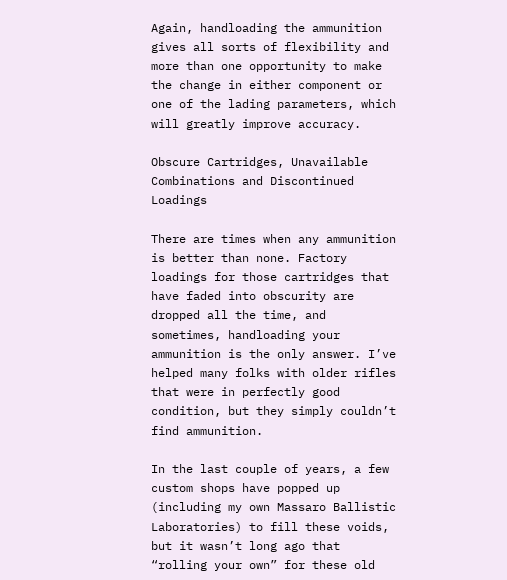Again, handloading the ammunition gives all sorts of flexibility and more than one opportunity to make the change in either component or one of the lading parameters, which will greatly improve accuracy.

Obscure Cartridges, Unavailable Combinations and Discontinued Loadings

There are times when any ammunition is better than none. Factory loadings for those cartridges that have faded into obscurity are dropped all the time, and sometimes, handloading your ammunition is the only answer. I’ve helped many folks with older rifles that were in perfectly good condition, but they simply couldn’t find ammunition.

In the last couple of years, a few custom shops have popped up (including my own Massaro Ballistic Laboratories) to fill these voids, but it wasn’t long ago that “rolling your own” for these old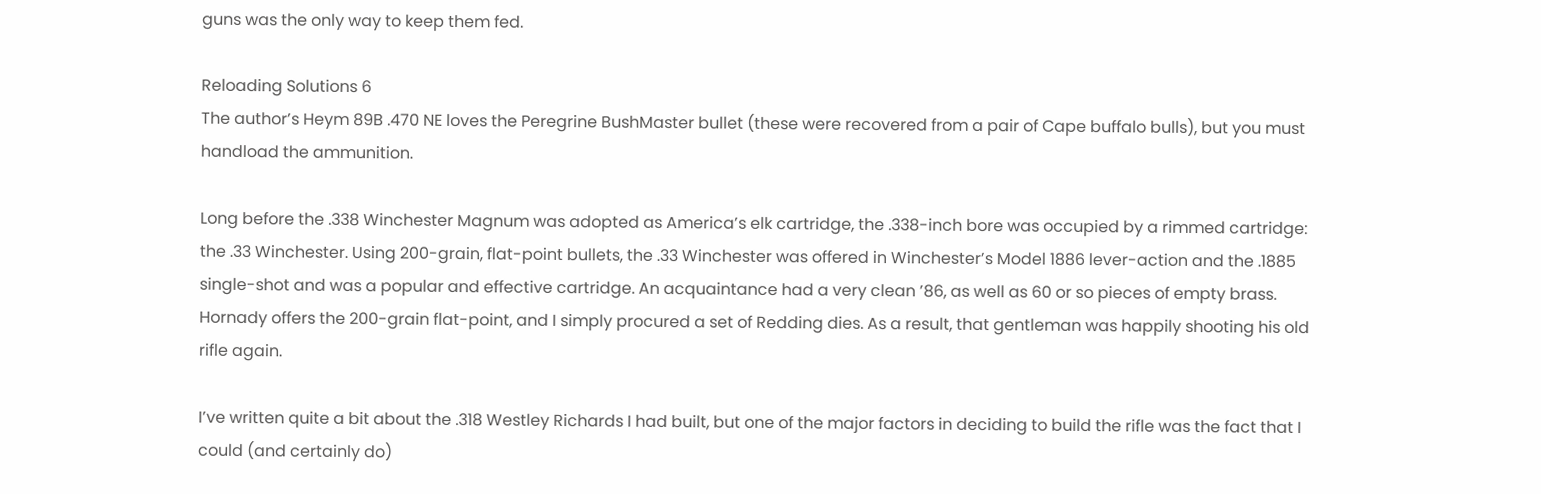guns was the only way to keep them fed.

Reloading Solutions 6
The author’s Heym 89B .470 NE loves the Peregrine BushMaster bullet (these were recovered from a pair of Cape buffalo bulls), but you must handload the ammunition.

Long before the .338 Winchester Magnum was adopted as America’s elk cartridge, the .338-inch bore was occupied by a rimmed cartridge: the .33 Winchester. Using 200-grain, flat-point bullets, the .33 Winchester was offered in Winchester’s Model 1886 lever-action and the .1885 single-shot and was a popular and effective cartridge. An acquaintance had a very clean ’86, as well as 60 or so pieces of empty brass. Hornady offers the 200-grain flat-point, and I simply procured a set of Redding dies. As a result, that gentleman was happily shooting his old rifle again.

I’ve written quite a bit about the .318 Westley Richards I had built, but one of the major factors in deciding to build the rifle was the fact that I could (and certainly do)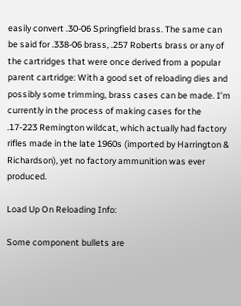easily convert .30-06 Springfield brass. The same can be said for .338-06 brass, .257 Roberts brass or any of the cartridges that were once derived from a popular parent cartridge: With a good set of reloading dies and possibly some trimming, brass cases can be made. I’m currently in the process of making cases for the .17-223 Remington wildcat, which actually had factory rifles made in the late 1960s (imported by Harrington & Richardson), yet no factory ammunition was ever produced.

Load Up On Reloading Info:

Some component bullets are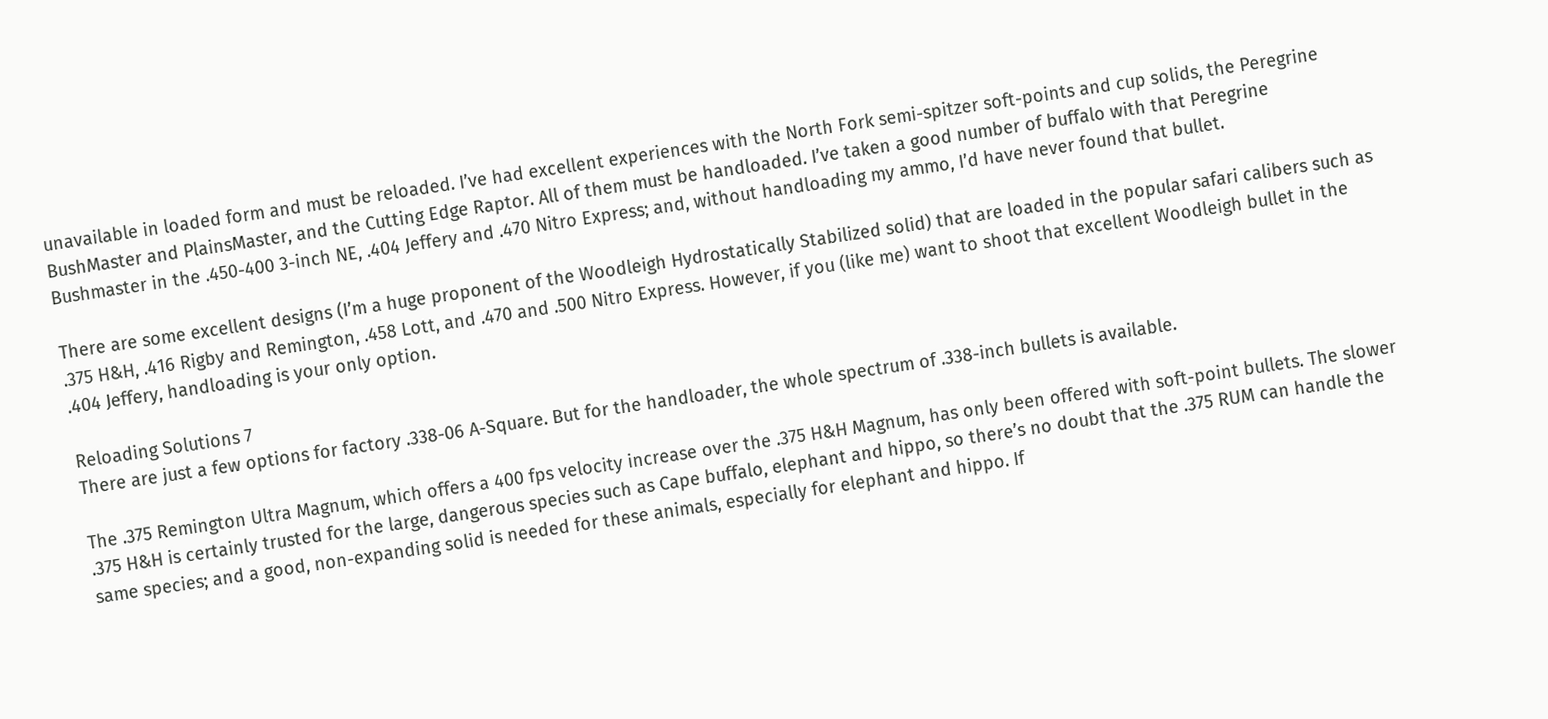unavailable in loaded form and must be reloaded. I’ve had excellent experiences with the North Fork semi-spitzer soft-points and cup solids, the Peregrine BushMaster and PlainsMaster, and the Cutting Edge Raptor. All of them must be handloaded. I’ve taken a good number of buffalo with that Peregrine Bushmaster in the .450-400 3-inch NE, .404 Jeffery and .470 Nitro Express; and, without handloading my ammo, I’d have never found that bullet.

There are some excellent designs (I’m a huge proponent of the Woodleigh Hydrostatically Stabilized solid) that are loaded in the popular safari calibers such as .375 H&H, .416 Rigby and Remington, .458 Lott, and .470 and .500 Nitro Express. However, if you (like me) want to shoot that excellent Woodleigh bullet in the .404 Jeffery, handloading is your only option.

Reloading Solutions 7
There are just a few options for factory .338-06 A-Square. But for the handloader, the whole spectrum of .338-inch bullets is available.

The .375 Remington Ultra Magnum, which offers a 400 fps velocity increase over the .375 H&H Magnum, has only been offered with soft-point bullets. The slower .375 H&H is certainly trusted for the large, dangerous species such as Cape buffalo, elephant and hippo, so there’s no doubt that the .375 RUM can handle the same species; and a good, non-expanding solid is needed for these animals, especially for elephant and hippo. If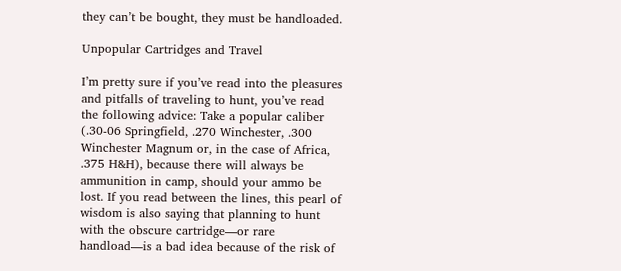they can’t be bought, they must be handloaded.

Unpopular Cartridges and Travel

I’m pretty sure if you’ve read into the pleasures and pitfalls of traveling to hunt, you’ve read the following advice: Take a popular caliber (.30-06 Springfield, .270 Winchester, .300 Winchester Magnum or, in the case of Africa, .375 H&H), because there will always be ammunition in camp, should your ammo be lost. If you read between the lines, this pearl of wisdom is also saying that planning to hunt with the obscure cartridge—or rare handload—is a bad idea because of the risk of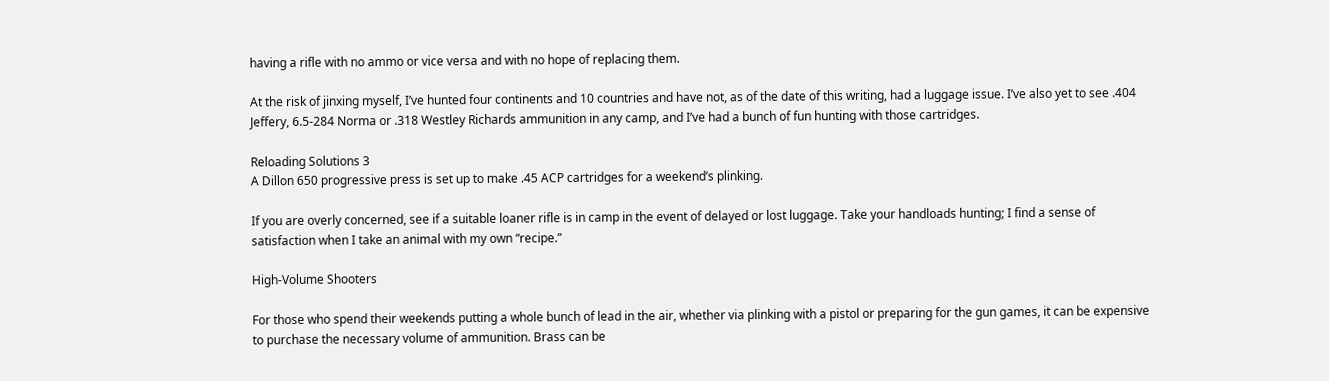having a rifle with no ammo or vice versa and with no hope of replacing them.

At the risk of jinxing myself, I’ve hunted four continents and 10 countries and have not, as of the date of this writing, had a luggage issue. I’ve also yet to see .404 Jeffery, 6.5-284 Norma or .318 Westley Richards ammunition in any camp, and I’ve had a bunch of fun hunting with those cartridges.

Reloading Solutions 3
A Dillon 650 progressive press is set up to make .45 ACP cartridges for a weekend’s plinking.

If you are overly concerned, see if a suitable loaner rifle is in camp in the event of delayed or lost luggage. Take your handloads hunting; I find a sense of satisfaction when I take an animal with my own “recipe.”

High-Volume Shooters

For those who spend their weekends putting a whole bunch of lead in the air, whether via plinking with a pistol or preparing for the gun games, it can be expensive to purchase the necessary volume of ammunition. Brass can be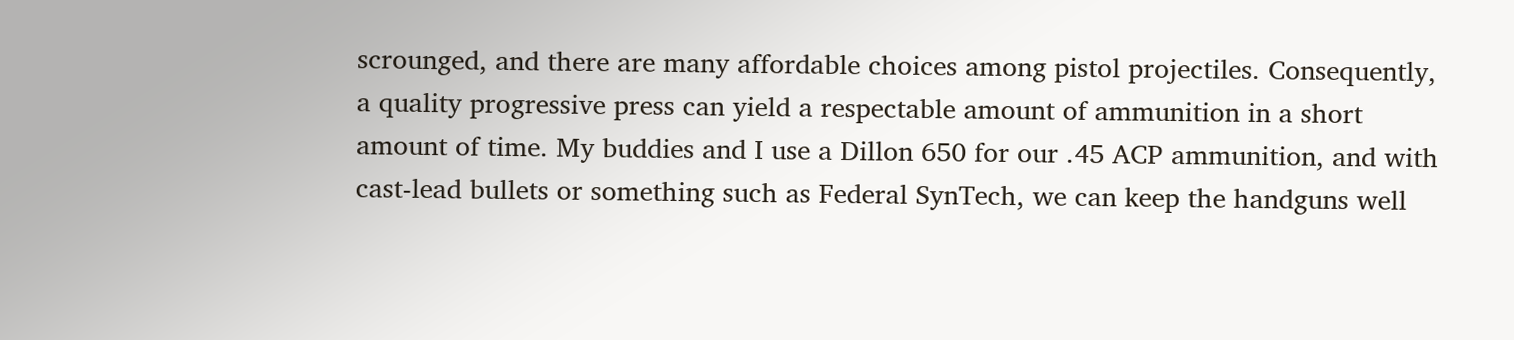scrounged, and there are many affordable choices among pistol projectiles. Consequently, a quality progressive press can yield a respectable amount of ammunition in a short amount of time. My buddies and I use a Dillon 650 for our .45 ACP ammunition, and with cast-lead bullets or something such as Federal SynTech, we can keep the handguns well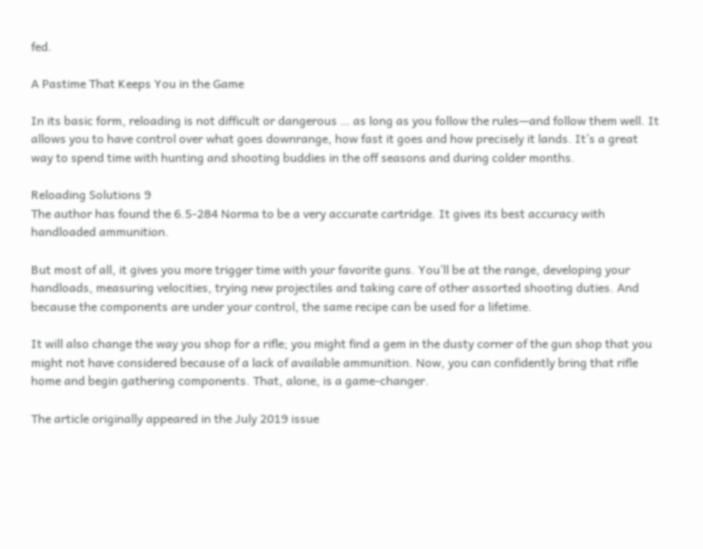fed.

A Pastime That Keeps You in the Game

In its basic form, reloading is not difficult or dangerous … as long as you follow the rules—and follow them well. It allows you to have control over what goes downrange, how fast it goes and how precisely it lands. It’s a great way to spend time with hunting and shooting buddies in the off seasons and during colder months.

Reloading Solutions 9
The author has found the 6.5-284 Norma to be a very accurate cartridge. It gives its best accuracy with handloaded ammunition.

But most of all, it gives you more trigger time with your favorite guns. You’ll be at the range, developing your handloads, measuring velocities, trying new projectiles and taking care of other assorted shooting duties. And because the components are under your control, the same recipe can be used for a lifetime.

It will also change the way you shop for a rifle; you might find a gem in the dusty corner of the gun shop that you might not have considered because of a lack of available ammunition. Now, you can confidently bring that rifle home and begin gathering components. That, alone, is a game-changer.

The article originally appeared in the July 2019 issue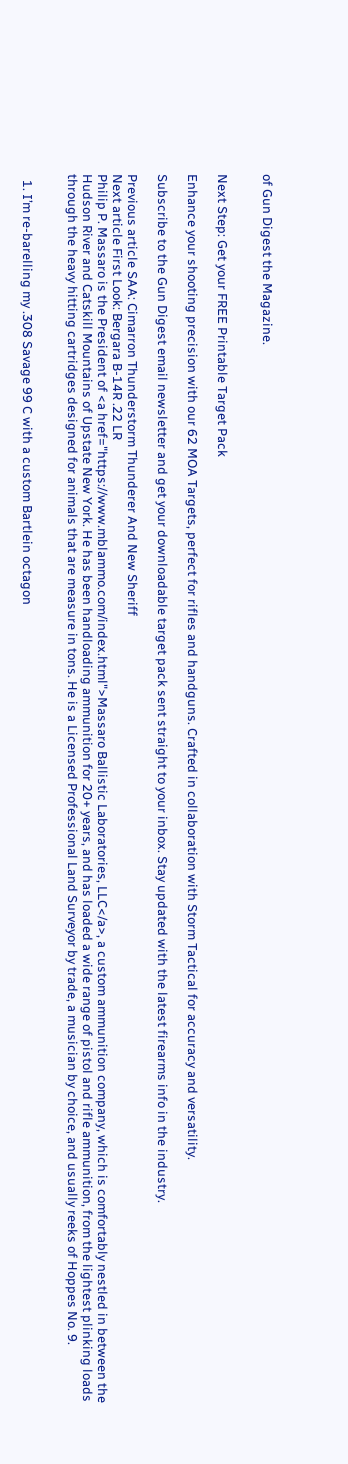of Gun Digest the Magazine.


Next Step: Get your FREE Printable Target Pack

Enhance your shooting precision with our 62 MOA Targets, perfect for rifles and handguns. Crafted in collaboration with Storm Tactical for accuracy and versatility.

Subscribe to the Gun Digest email newsletter and get your downloadable target pack sent straight to your inbox. Stay updated with the latest firearms info in the industry.

Previous article SAA: Cimarron Thunderstorm Thunderer And New Sheriff
Next article First Look: Bergara B-14R .22 LR
Philip P. Massaro is the President of <a href="https://www.mblammo.com/index.html">Massaro Ballistic Laboratories, LLC</a>, a custom ammunition company, which is comfortably nestled in between the Hudson River and Catskill Mountains of Upstate New York. He has been handloading ammunition for 20+ years, and has loaded a wide range of pistol and rifle ammunition, from the lightest plinking loads through the heavy hitting cartridges designed for animals that are measure in tons. He is a Licensed Professional Land Surveyor by trade, a musician by choice, and usually reeks of Hoppes No. 9.


  1. I’m re-barelling my .308 Savage 99 C with a custom Bartlein octagon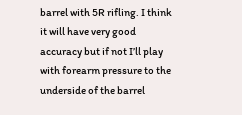barrel with 5R rifling. I think it will have very good accuracy but if not I’ll play with forearm pressure to the underside of the barrel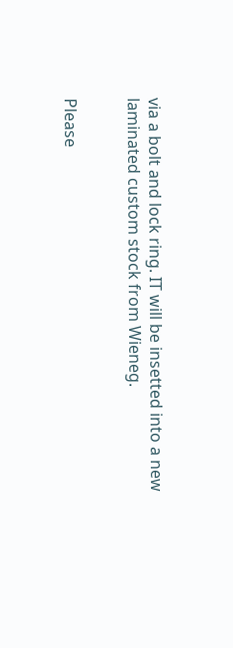via a bolt and lock ring. IT will be insetted into a new laminated custom stock from Wieneg.


Please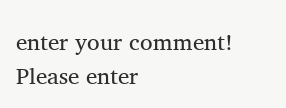enter your comment!
Please enter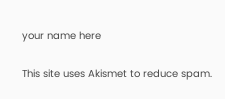your name here

This site uses Akismet to reduce spam.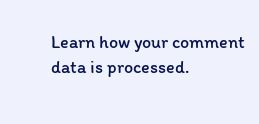Learn how your comment data is processed.